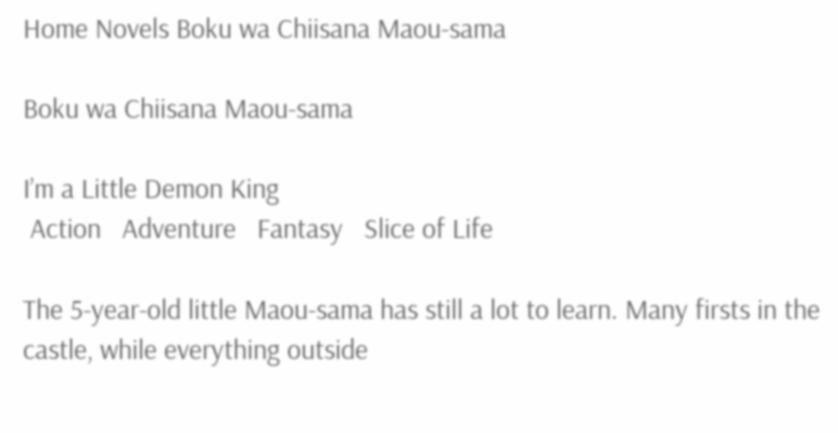Home Novels Boku wa Chiisana Maou-sama

Boku wa Chiisana Maou-sama

I’m a Little Demon King
 Action   Adventure   Fantasy   Slice of Life

The 5-year-old little Maou-sama has still a lot to learn. Many firsts in the castle, while everything outside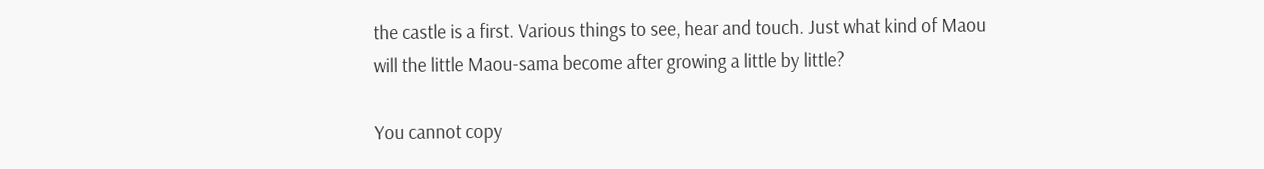the castle is a first. Various things to see, hear and touch. Just what kind of Maou will the little Maou-sama become after growing a little by little?

You cannot copy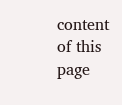content of this page